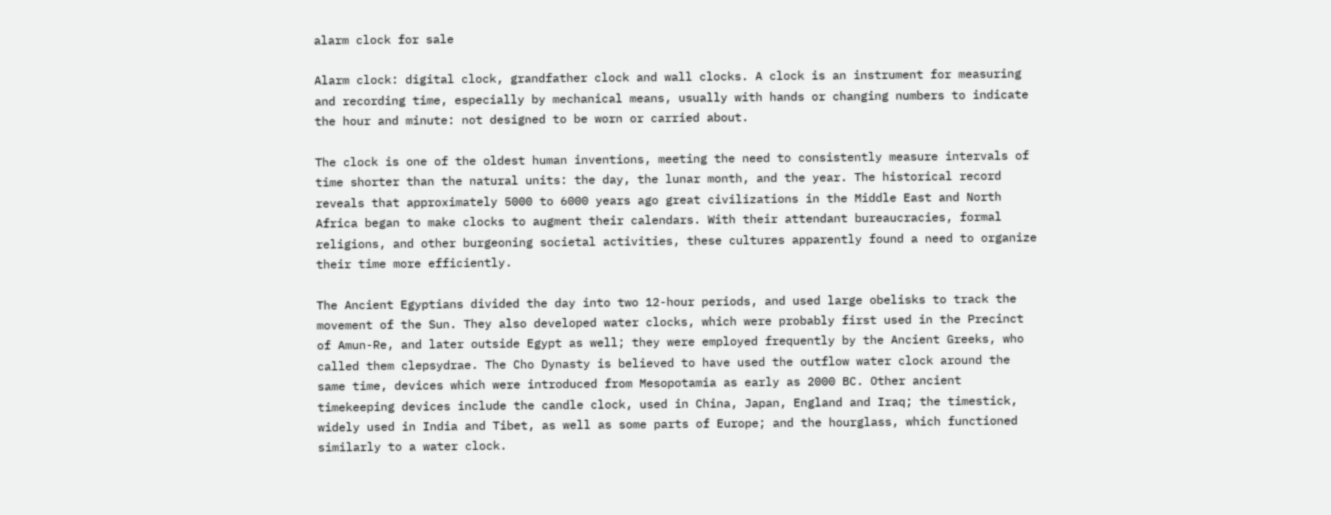alarm clock for sale

Alarm clock: digital clock, grandfather clock and wall clocks. A clock is an instrument for measuring and recording time, especially by mechanical means, usually with hands or changing numbers to indicate the hour and minute: not designed to be worn or carried about.

The clock is one of the oldest human inventions, meeting the need to consistently measure intervals of time shorter than the natural units: the day, the lunar month, and the year. The historical record reveals that approximately 5000 to 6000 years ago great civilizations in the Middle East and North Africa began to make clocks to augment their calendars. With their attendant bureaucracies, formal religions, and other burgeoning societal activities, these cultures apparently found a need to organize their time more efficiently.

The Ancient Egyptians divided the day into two 12-hour periods, and used large obelisks to track the movement of the Sun. They also developed water clocks, which were probably first used in the Precinct of Amun-Re, and later outside Egypt as well; they were employed frequently by the Ancient Greeks, who called them clepsydrae. The Cho Dynasty is believed to have used the outflow water clock around the same time, devices which were introduced from Mesopotamia as early as 2000 BC. Other ancient timekeeping devices include the candle clock, used in China, Japan, England and Iraq; the timestick, widely used in India and Tibet, as well as some parts of Europe; and the hourglass, which functioned similarly to a water clock.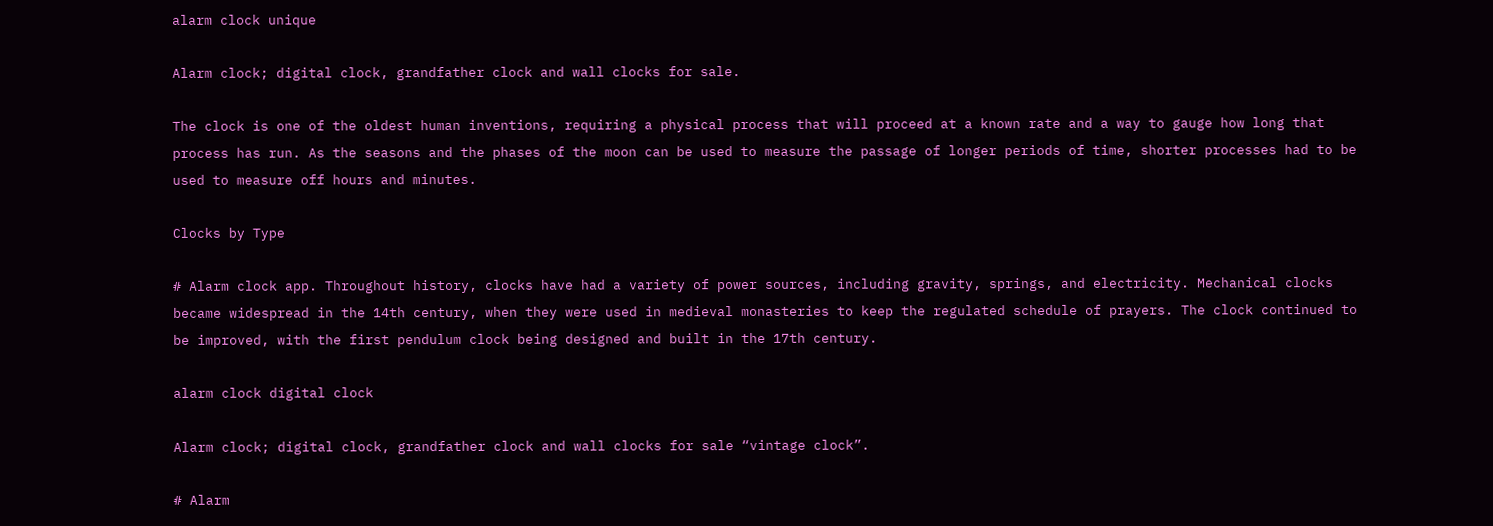alarm clock unique

Alarm clock; digital clock, grandfather clock and wall clocks for sale.

The clock is one of the oldest human inventions, requiring a physical process that will proceed at a known rate and a way to gauge how long that process has run. As the seasons and the phases of the moon can be used to measure the passage of longer periods of time, shorter processes had to be used to measure off hours and minutes.

Clocks by Type

# Alarm clock app. Throughout history, clocks have had a variety of power sources, including gravity, springs, and electricity. Mechanical clocks became widespread in the 14th century, when they were used in medieval monasteries to keep the regulated schedule of prayers. The clock continued to be improved, with the first pendulum clock being designed and built in the 17th century.

alarm clock digital clock

Alarm clock; digital clock, grandfather clock and wall clocks for sale “vintage clock”.

# Alarm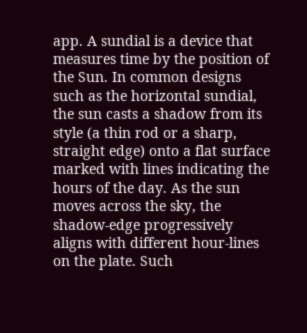app. A sundial is a device that measures time by the position of the Sun. In common designs such as the horizontal sundial, the sun casts a shadow from its style (a thin rod or a sharp, straight edge) onto a flat surface marked with lines indicating the hours of the day. As the sun moves across the sky, the shadow-edge progressively aligns with different hour-lines on the plate. Such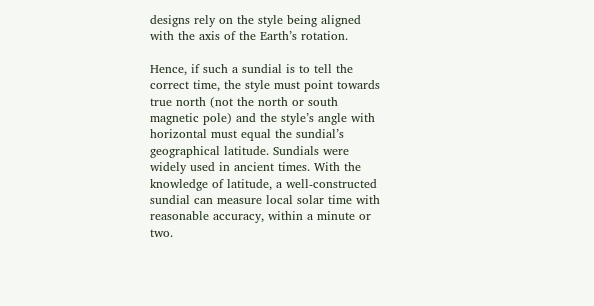designs rely on the style being aligned with the axis of the Earth’s rotation.

Hence, if such a sundial is to tell the correct time, the style must point towards true north (not the north or south magnetic pole) and the style’s angle with horizontal must equal the sundial’s geographical latitude. Sundials were widely used in ancient times. With the knowledge of latitude, a well-constructed sundial can measure local solar time with reasonable accuracy, within a minute or two.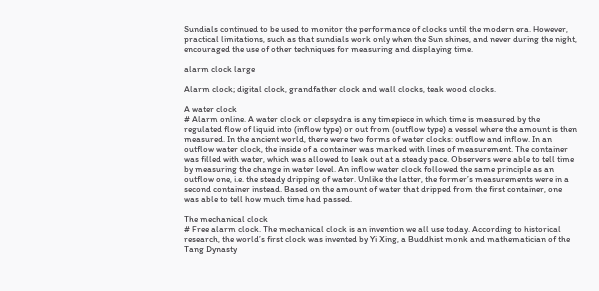Sundials continued to be used to monitor the performance of clocks until the modern era. However, practical limitations, such as that sundials work only when the Sun shines, and never during the night, encouraged the use of other techniques for measuring and displaying time.

alarm clock large

Alarm clock; digital clock, grandfather clock and wall clocks, teak wood clocks.

A water clock
# Alarm online. A water clock or clepsydra is any timepiece in which time is measured by the regulated flow of liquid into (inflow type) or out from (outflow type) a vessel where the amount is then measured. In the ancient world, there were two forms of water clocks: outflow and inflow. In an outflow water clock, the inside of a container was marked with lines of measurement. The container was filled with water, which was allowed to leak out at a steady pace. Observers were able to tell time by measuring the change in water level. An inflow water clock followed the same principle as an outflow one, i.e. the steady dripping of water. Unlike the latter, the former’s measurements were in a second container instead. Based on the amount of water that dripped from the first container, one was able to tell how much time had passed.

The mechanical clock
# Free alarm clock. The mechanical clock is an invention we all use today. According to historical research, the world’s first clock was invented by Yi Xing, a Buddhist monk and mathematician of the Tang Dynasty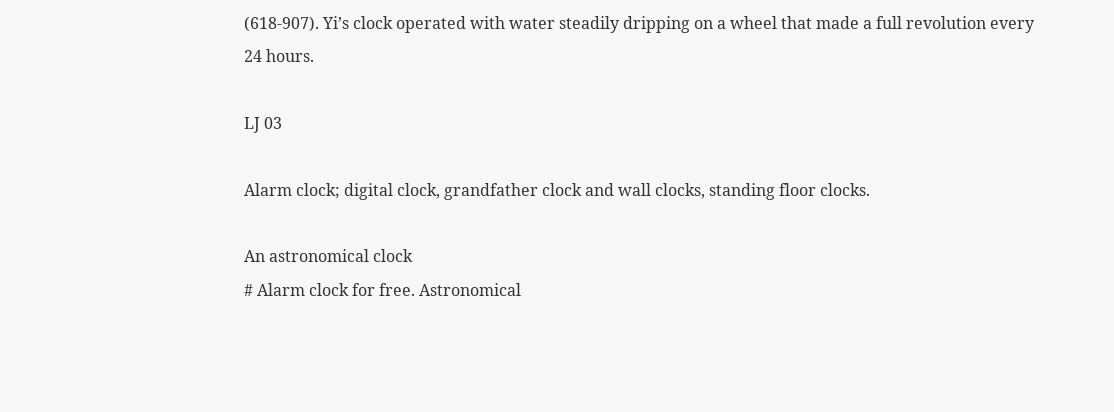(618-907). Yi’s clock operated with water steadily dripping on a wheel that made a full revolution every 24 hours.

LJ 03

Alarm clock; digital clock, grandfather clock and wall clocks, standing floor clocks.

An astronomical clock
# Alarm clock for free. Astronomical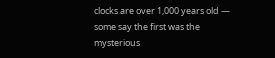clocks are over 1,000 years old — some say the first was the mysterious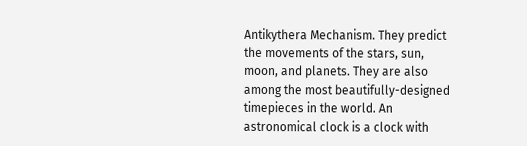Antikythera Mechanism. They predict the movements of the stars, sun, moon, and planets. They are also among the most beautifully-designed timepieces in the world. An astronomical clock is a clock with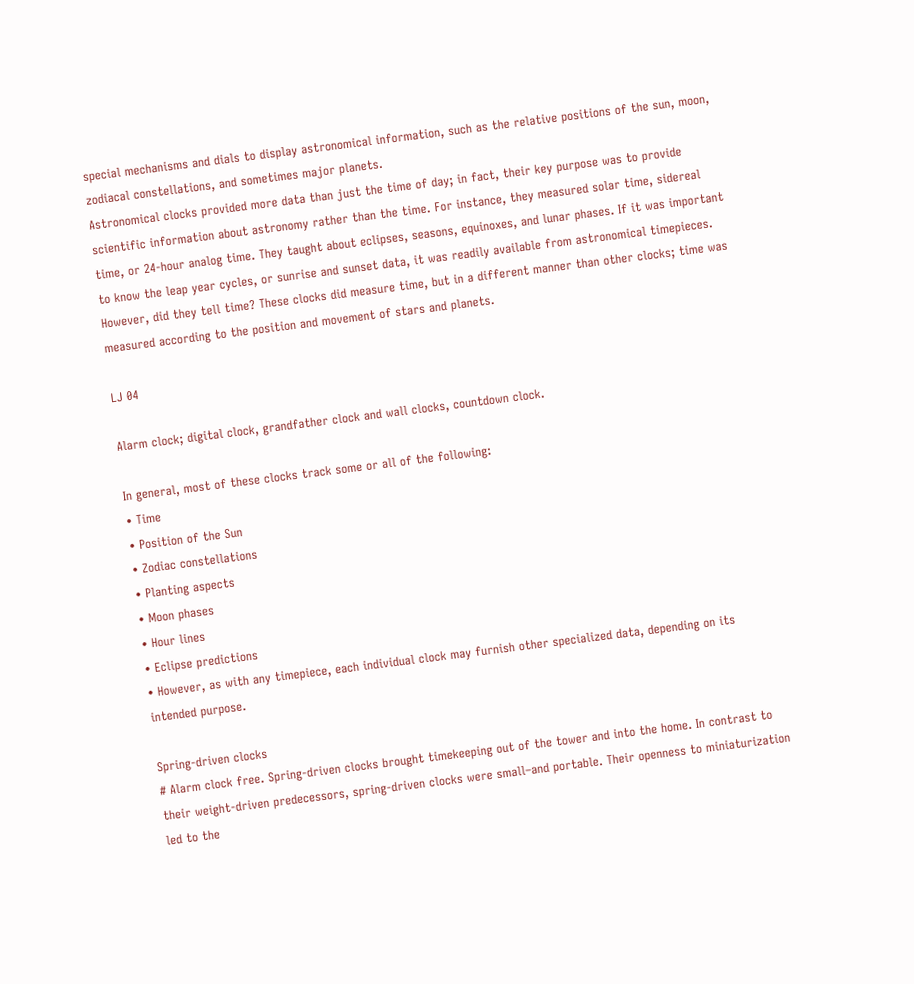special mechanisms and dials to display astronomical information, such as the relative positions of the sun, moon, zodiacal constellations, and sometimes major planets.
Astronomical clocks provided more data than just the time of day; in fact, their key purpose was to provide scientific information about astronomy rather than the time. For instance, they measured solar time, sidereal time, or 24-hour analog time. They taught about eclipses, seasons, equinoxes, and lunar phases. If it was important to know the leap year cycles, or sunrise and sunset data, it was readily available from astronomical timepieces. However, did they tell time? These clocks did measure time, but in a different manner than other clocks; time was measured according to the position and movement of stars and planets.

LJ 04

Alarm clock; digital clock, grandfather clock and wall clocks, countdown clock.

In general, most of these clocks track some or all of the following:
• Time
• Position of the Sun
• Zodiac constellations
• Planting aspects
• Moon phases
• Hour lines
• Eclipse predictions
• However, as with any timepiece, each individual clock may furnish other specialized data, depending on its intended purpose.

Spring-driven clocks
# Alarm clock free. Spring-driven clocks brought timekeeping out of the tower and into the home. In contrast to their weight-driven predecessors, spring-driven clocks were small–and portable. Their openness to miniaturization led to the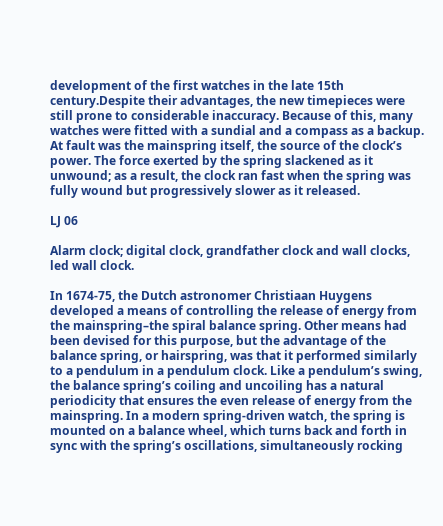development of the first watches in the late 15th century.Despite their advantages, the new timepieces were still prone to considerable inaccuracy. Because of this, many watches were fitted with a sundial and a compass as a backup. At fault was the mainspring itself, the source of the clock’s power. The force exerted by the spring slackened as it unwound; as a result, the clock ran fast when the spring was fully wound but progressively slower as it released.

LJ 06

Alarm clock; digital clock, grandfather clock and wall clocks, led wall clock.

In 1674-75, the Dutch astronomer Christiaan Huygens developed a means of controlling the release of energy from the mainspring–the spiral balance spring. Other means had been devised for this purpose, but the advantage of the balance spring, or hairspring, was that it performed similarly to a pendulum in a pendulum clock. Like a pendulum’s swing, the balance spring’s coiling and uncoiling has a natural periodicity that ensures the even release of energy from the mainspring. In a modern spring-driven watch, the spring is mounted on a balance wheel, which turns back and forth in sync with the spring’s oscillations, simultaneously rocking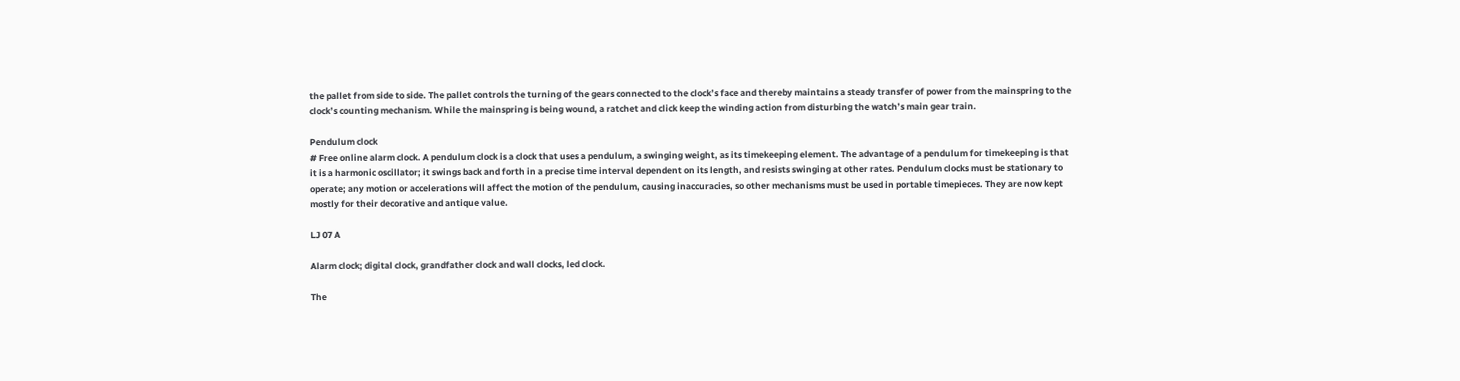the pallet from side to side. The pallet controls the turning of the gears connected to the clock’s face and thereby maintains a steady transfer of power from the mainspring to the clock’s counting mechanism. While the mainspring is being wound, a ratchet and click keep the winding action from disturbing the watch’s main gear train.

Pendulum clock
# Free online alarm clock. A pendulum clock is a clock that uses a pendulum, a swinging weight, as its timekeeping element. The advantage of a pendulum for timekeeping is that it is a harmonic oscillator; it swings back and forth in a precise time interval dependent on its length, and resists swinging at other rates. Pendulum clocks must be stationary to operate; any motion or accelerations will affect the motion of the pendulum, causing inaccuracies, so other mechanisms must be used in portable timepieces. They are now kept mostly for their decorative and antique value.

LJ 07 A

Alarm clock; digital clock, grandfather clock and wall clocks, led clock.

The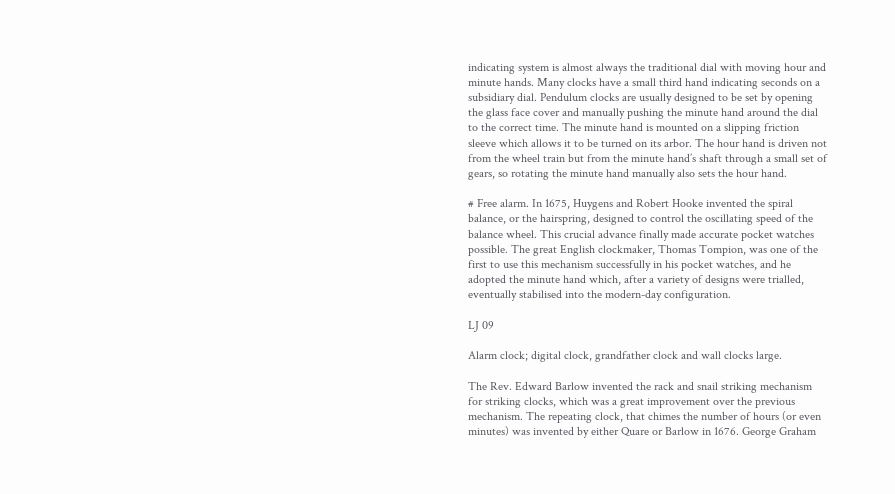indicating system is almost always the traditional dial with moving hour and minute hands. Many clocks have a small third hand indicating seconds on a subsidiary dial. Pendulum clocks are usually designed to be set by opening the glass face cover and manually pushing the minute hand around the dial to the correct time. The minute hand is mounted on a slipping friction sleeve which allows it to be turned on its arbor. The hour hand is driven not from the wheel train but from the minute hand’s shaft through a small set of gears, so rotating the minute hand manually also sets the hour hand.

# Free alarm. In 1675, Huygens and Robert Hooke invented the spiral balance, or the hairspring, designed to control the oscillating speed of the balance wheel. This crucial advance finally made accurate pocket watches possible. The great English clockmaker, Thomas Tompion, was one of the first to use this mechanism successfully in his pocket watches, and he adopted the minute hand which, after a variety of designs were trialled, eventually stabilised into the modern-day configuration.

LJ 09

Alarm clock; digital clock, grandfather clock and wall clocks large.

The Rev. Edward Barlow invented the rack and snail striking mechanism for striking clocks, which was a great improvement over the previous mechanism. The repeating clock, that chimes the number of hours (or even minutes) was invented by either Quare or Barlow in 1676. George Graham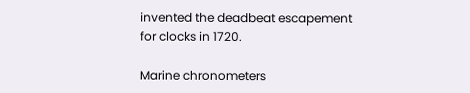invented the deadbeat escapement for clocks in 1720.

Marine chronometers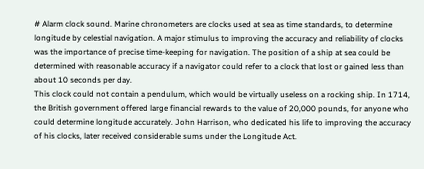# Alarm clock sound. Marine chronometers are clocks used at sea as time standards, to determine longitude by celestial navigation. A major stimulus to improving the accuracy and reliability of clocks was the importance of precise time-keeping for navigation. The position of a ship at sea could be determined with reasonable accuracy if a navigator could refer to a clock that lost or gained less than about 10 seconds per day.
This clock could not contain a pendulum, which would be virtually useless on a rocking ship. In 1714, the British government offered large financial rewards to the value of 20,000 pounds, for anyone who could determine longitude accurately. John Harrison, who dedicated his life to improving the accuracy of his clocks, later received considerable sums under the Longitude Act.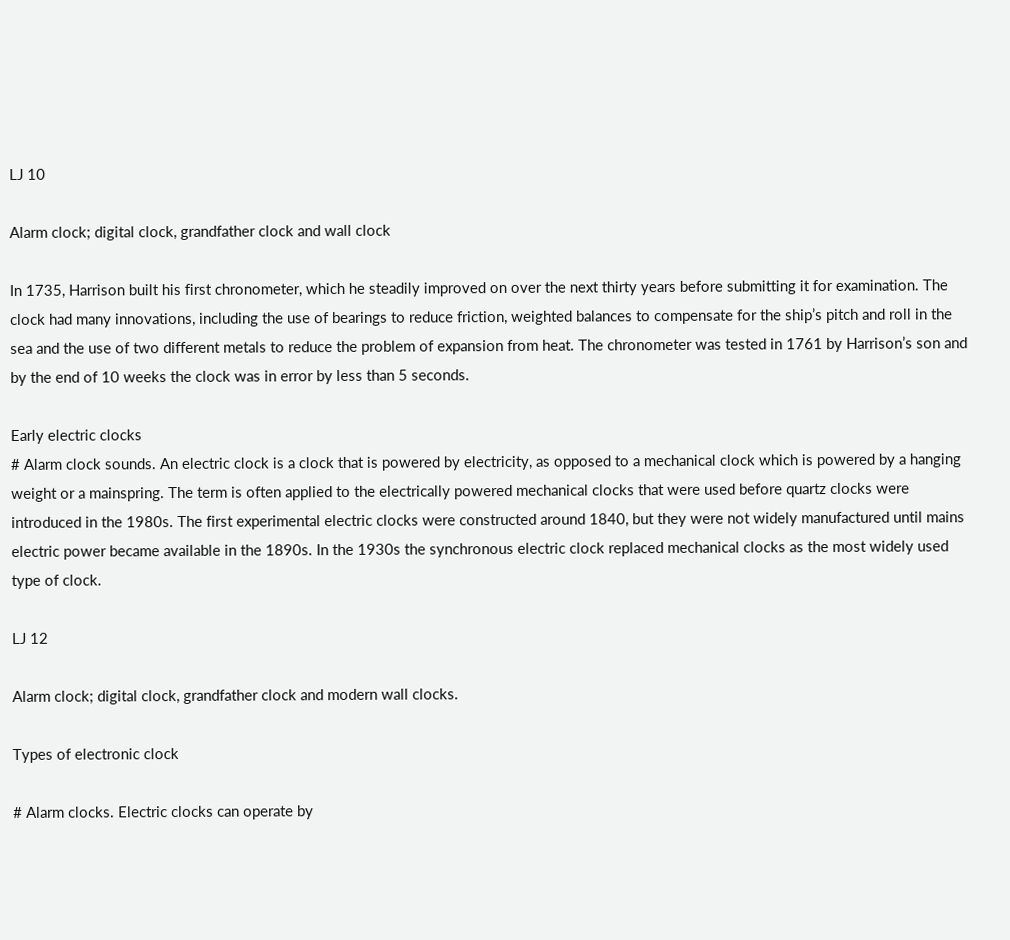LJ 10

Alarm clock; digital clock, grandfather clock and wall clock

In 1735, Harrison built his first chronometer, which he steadily improved on over the next thirty years before submitting it for examination. The clock had many innovations, including the use of bearings to reduce friction, weighted balances to compensate for the ship’s pitch and roll in the sea and the use of two different metals to reduce the problem of expansion from heat. The chronometer was tested in 1761 by Harrison’s son and by the end of 10 weeks the clock was in error by less than 5 seconds.

Early electric clocks
# Alarm clock sounds. An electric clock is a clock that is powered by electricity, as opposed to a mechanical clock which is powered by a hanging weight or a mainspring. The term is often applied to the electrically powered mechanical clocks that were used before quartz clocks were introduced in the 1980s. The first experimental electric clocks were constructed around 1840, but they were not widely manufactured until mains electric power became available in the 1890s. In the 1930s the synchronous electric clock replaced mechanical clocks as the most widely used type of clock.

LJ 12

Alarm clock; digital clock, grandfather clock and modern wall clocks.

Types of electronic clock

# Alarm clocks. Electric clocks can operate by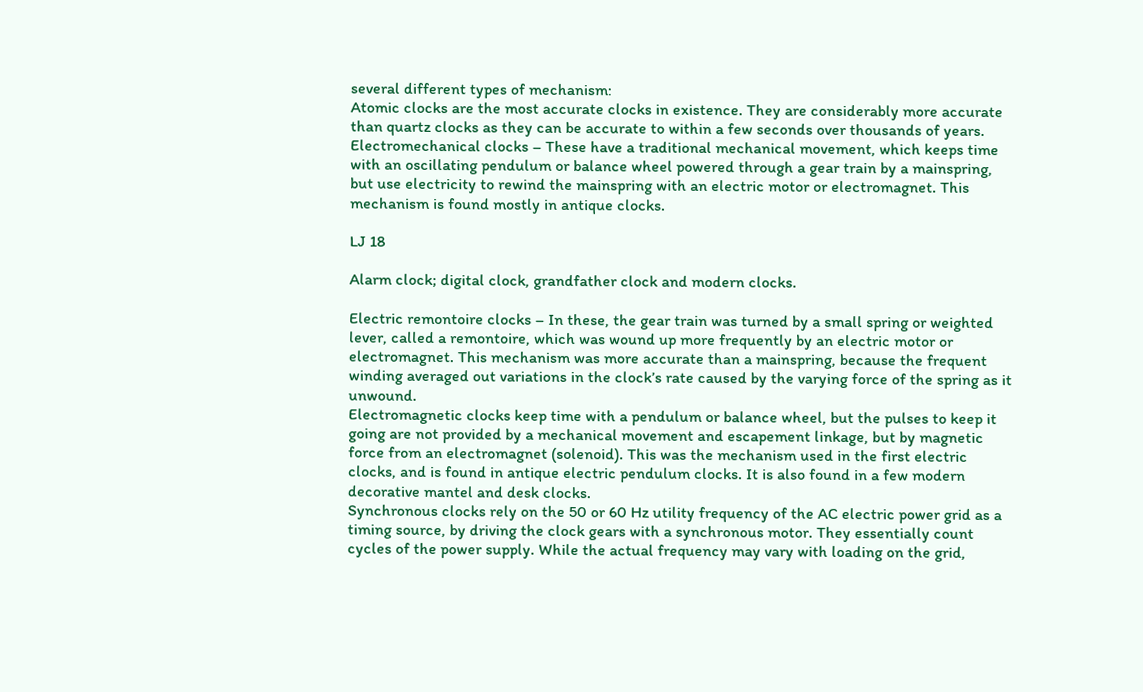several different types of mechanism:
Atomic clocks are the most accurate clocks in existence. They are considerably more accurate than quartz clocks as they can be accurate to within a few seconds over thousands of years.
Electromechanical clocks – These have a traditional mechanical movement, which keeps time with an oscillating pendulum or balance wheel powered through a gear train by a mainspring, but use electricity to rewind the mainspring with an electric motor or electromagnet. This mechanism is found mostly in antique clocks.

LJ 18

Alarm clock; digital clock, grandfather clock and modern clocks.

Electric remontoire clocks – In these, the gear train was turned by a small spring or weighted lever, called a remontoire, which was wound up more frequently by an electric motor or electromagnet. This mechanism was more accurate than a mainspring, because the frequent winding averaged out variations in the clock’s rate caused by the varying force of the spring as it unwound.
Electromagnetic clocks keep time with a pendulum or balance wheel, but the pulses to keep it going are not provided by a mechanical movement and escapement linkage, but by magnetic force from an electromagnet (solenoid). This was the mechanism used in the first electric clocks, and is found in antique electric pendulum clocks. It is also found in a few modern decorative mantel and desk clocks.
Synchronous clocks rely on the 50 or 60 Hz utility frequency of the AC electric power grid as a timing source, by driving the clock gears with a synchronous motor. They essentially count cycles of the power supply. While the actual frequency may vary with loading on the grid,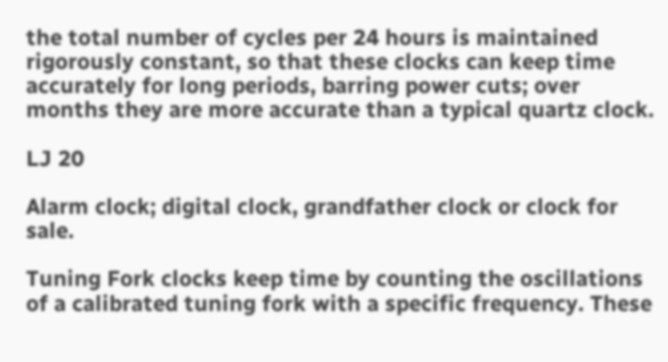the total number of cycles per 24 hours is maintained rigorously constant, so that these clocks can keep time accurately for long periods, barring power cuts; over months they are more accurate than a typical quartz clock.

LJ 20

Alarm clock; digital clock, grandfather clock or clock for sale.

Tuning Fork clocks keep time by counting the oscillations of a calibrated tuning fork with a specific frequency. These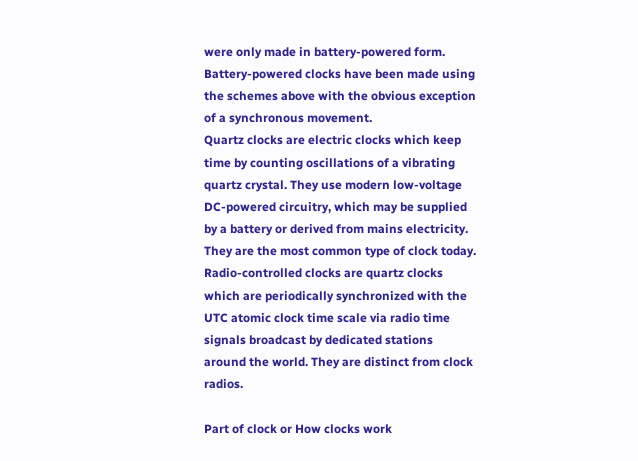were only made in battery-powered form. Battery-powered clocks have been made using the schemes above with the obvious exception of a synchronous movement.
Quartz clocks are electric clocks which keep time by counting oscillations of a vibrating quartz crystal. They use modern low-voltage DC-powered circuitry, which may be supplied by a battery or derived from mains electricity. They are the most common type of clock today.
Radio-controlled clocks are quartz clocks which are periodically synchronized with the UTC atomic clock time scale via radio time signals broadcast by dedicated stations around the world. They are distinct from clock radios.

Part of clock or How clocks work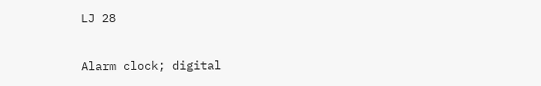LJ 28

Alarm clock; digital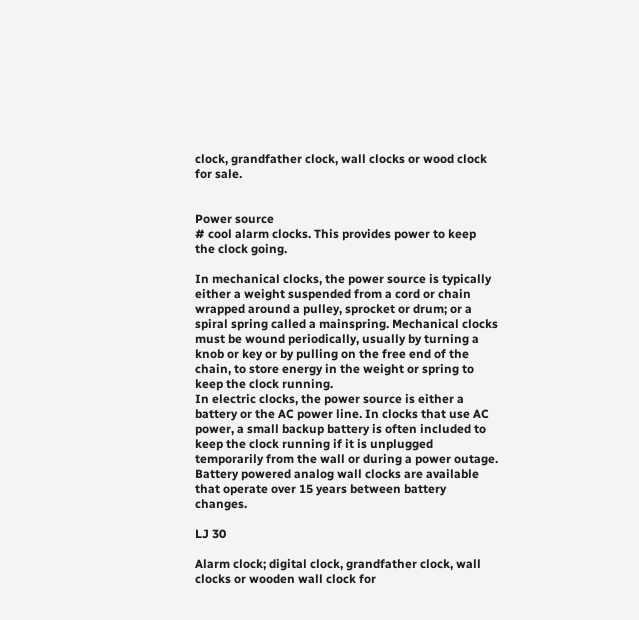clock, grandfather clock, wall clocks or wood clock for sale.


Power source
# cool alarm clocks. This provides power to keep the clock going.

In mechanical clocks, the power source is typically either a weight suspended from a cord or chain wrapped around a pulley, sprocket or drum; or a spiral spring called a mainspring. Mechanical clocks must be wound periodically, usually by turning a knob or key or by pulling on the free end of the chain, to store energy in the weight or spring to keep the clock running.
In electric clocks, the power source is either a battery or the AC power line. In clocks that use AC power, a small backup battery is often included to keep the clock running if it is unplugged temporarily from the wall or during a power outage. Battery powered analog wall clocks are available that operate over 15 years between battery changes.

LJ 30

Alarm clock; digital clock, grandfather clock, wall clocks or wooden wall clock for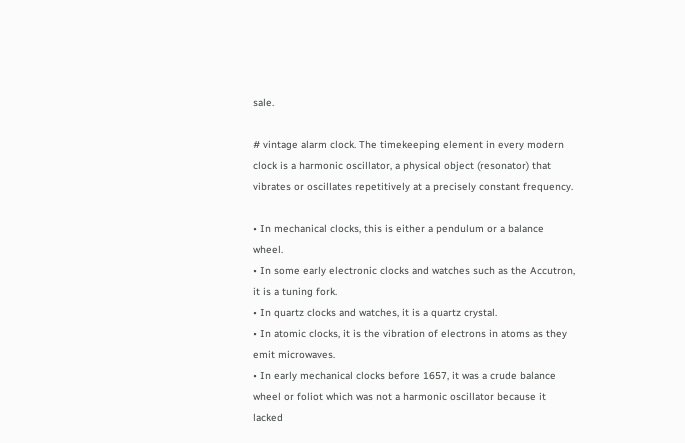sale.

# vintage alarm clock. The timekeeping element in every modern clock is a harmonic oscillator, a physical object (resonator) that vibrates or oscillates repetitively at a precisely constant frequency.

• In mechanical clocks, this is either a pendulum or a balance wheel.
• In some early electronic clocks and watches such as the Accutron, it is a tuning fork.
• In quartz clocks and watches, it is a quartz crystal.
• In atomic clocks, it is the vibration of electrons in atoms as they emit microwaves.
• In early mechanical clocks before 1657, it was a crude balance wheel or foliot which was not a harmonic oscillator because it lacked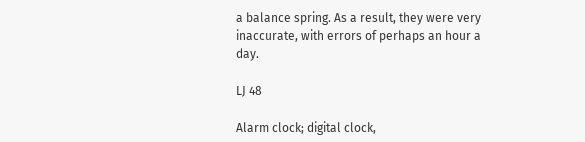a balance spring. As a result, they were very inaccurate, with errors of perhaps an hour a day.

LJ 48

Alarm clock; digital clock,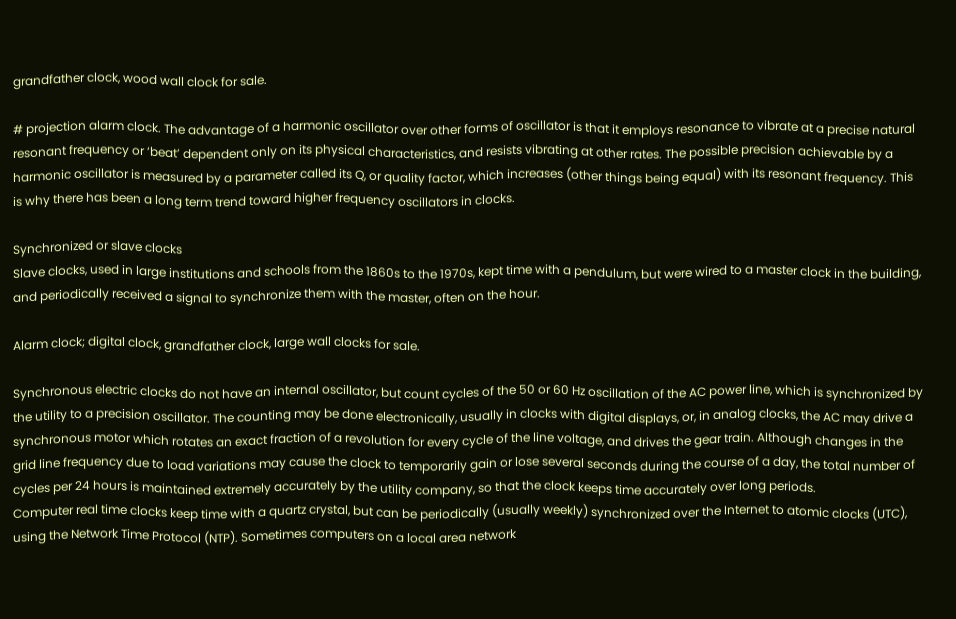grandfather clock, wood wall clock for sale.

# projection alarm clock. The advantage of a harmonic oscillator over other forms of oscillator is that it employs resonance to vibrate at a precise natural resonant frequency or ‘beat’ dependent only on its physical characteristics, and resists vibrating at other rates. The possible precision achievable by a harmonic oscillator is measured by a parameter called its Q, or quality factor, which increases (other things being equal) with its resonant frequency. This is why there has been a long term trend toward higher frequency oscillators in clocks.

Synchronized or slave clocks
Slave clocks, used in large institutions and schools from the 1860s to the 1970s, kept time with a pendulum, but were wired to a master clock in the building, and periodically received a signal to synchronize them with the master, often on the hour.

Alarm clock; digital clock, grandfather clock, large wall clocks for sale.

Synchronous electric clocks do not have an internal oscillator, but count cycles of the 50 or 60 Hz oscillation of the AC power line, which is synchronized by the utility to a precision oscillator. The counting may be done electronically, usually in clocks with digital displays, or, in analog clocks, the AC may drive a synchronous motor which rotates an exact fraction of a revolution for every cycle of the line voltage, and drives the gear train. Although changes in the grid line frequency due to load variations may cause the clock to temporarily gain or lose several seconds during the course of a day, the total number of cycles per 24 hours is maintained extremely accurately by the utility company, so that the clock keeps time accurately over long periods.
Computer real time clocks keep time with a quartz crystal, but can be periodically (usually weekly) synchronized over the Internet to atomic clocks (UTC), using the Network Time Protocol (NTP). Sometimes computers on a local area network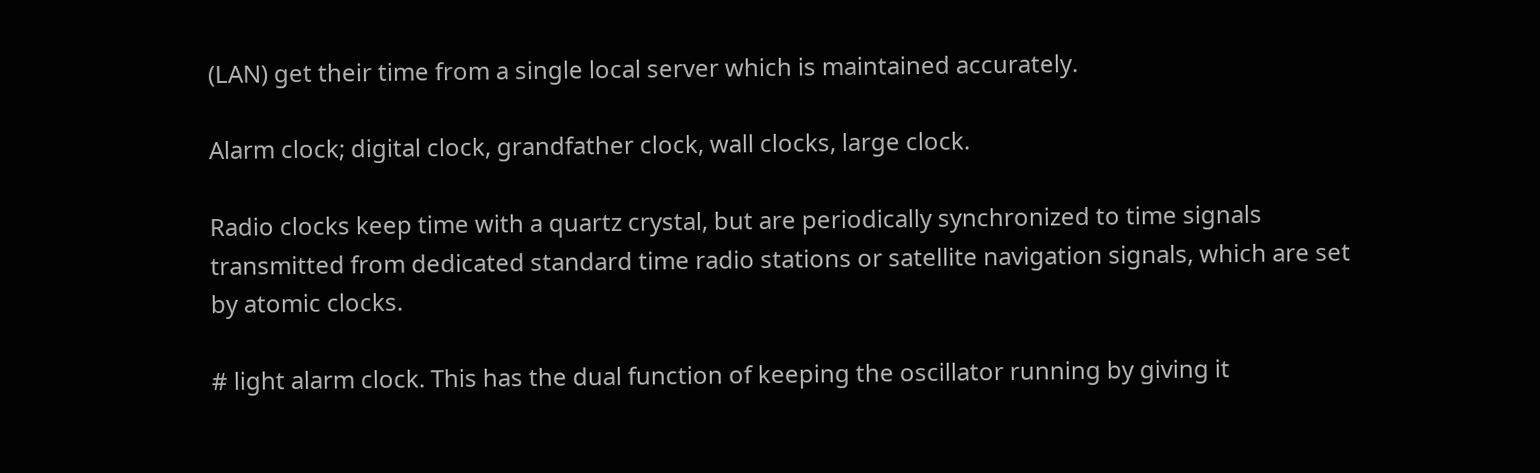(LAN) get their time from a single local server which is maintained accurately.

Alarm clock; digital clock, grandfather clock, wall clocks, large clock.

Radio clocks keep time with a quartz crystal, but are periodically synchronized to time signals transmitted from dedicated standard time radio stations or satellite navigation signals, which are set by atomic clocks.

# light alarm clock. This has the dual function of keeping the oscillator running by giving it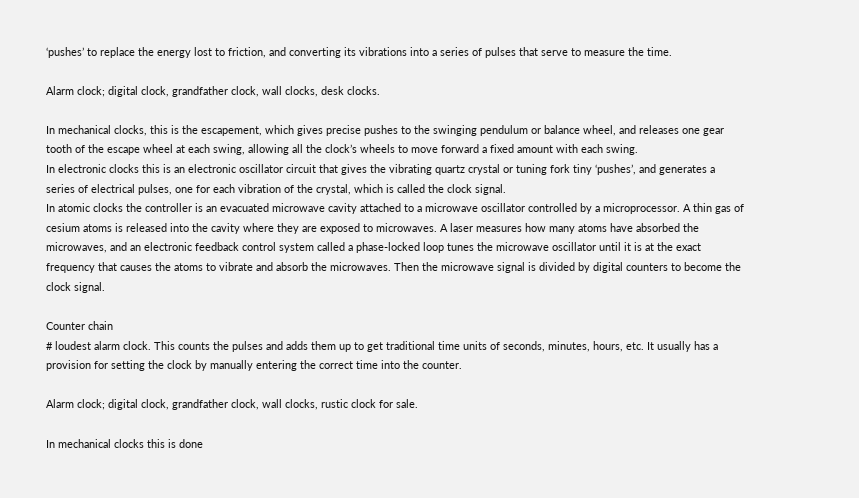‘pushes’ to replace the energy lost to friction, and converting its vibrations into a series of pulses that serve to measure the time.

Alarm clock; digital clock, grandfather clock, wall clocks, desk clocks.

In mechanical clocks, this is the escapement, which gives precise pushes to the swinging pendulum or balance wheel, and releases one gear tooth of the escape wheel at each swing, allowing all the clock’s wheels to move forward a fixed amount with each swing.
In electronic clocks this is an electronic oscillator circuit that gives the vibrating quartz crystal or tuning fork tiny ‘pushes’, and generates a series of electrical pulses, one for each vibration of the crystal, which is called the clock signal.
In atomic clocks the controller is an evacuated microwave cavity attached to a microwave oscillator controlled by a microprocessor. A thin gas of cesium atoms is released into the cavity where they are exposed to microwaves. A laser measures how many atoms have absorbed the microwaves, and an electronic feedback control system called a phase-locked loop tunes the microwave oscillator until it is at the exact frequency that causes the atoms to vibrate and absorb the microwaves. Then the microwave signal is divided by digital counters to become the clock signal.

Counter chain
# loudest alarm clock. This counts the pulses and adds them up to get traditional time units of seconds, minutes, hours, etc. It usually has a provision for setting the clock by manually entering the correct time into the counter.

Alarm clock; digital clock, grandfather clock, wall clocks, rustic clock for sale.

In mechanical clocks this is done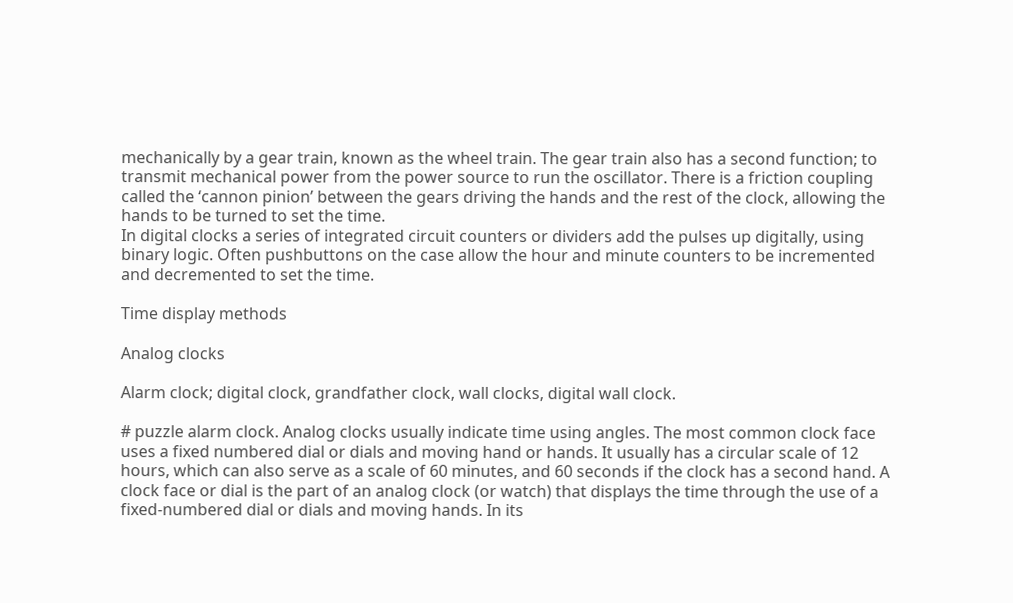mechanically by a gear train, known as the wheel train. The gear train also has a second function; to transmit mechanical power from the power source to run the oscillator. There is a friction coupling called the ‘cannon pinion’ between the gears driving the hands and the rest of the clock, allowing the hands to be turned to set the time.
In digital clocks a series of integrated circuit counters or dividers add the pulses up digitally, using binary logic. Often pushbuttons on the case allow the hour and minute counters to be incremented and decremented to set the time.

Time display methods

Analog clocks

Alarm clock; digital clock, grandfather clock, wall clocks, digital wall clock.

# puzzle alarm clock. Analog clocks usually indicate time using angles. The most common clock face uses a fixed numbered dial or dials and moving hand or hands. It usually has a circular scale of 12 hours, which can also serve as a scale of 60 minutes, and 60 seconds if the clock has a second hand. A clock face or dial is the part of an analog clock (or watch) that displays the time through the use of a fixed-numbered dial or dials and moving hands. In its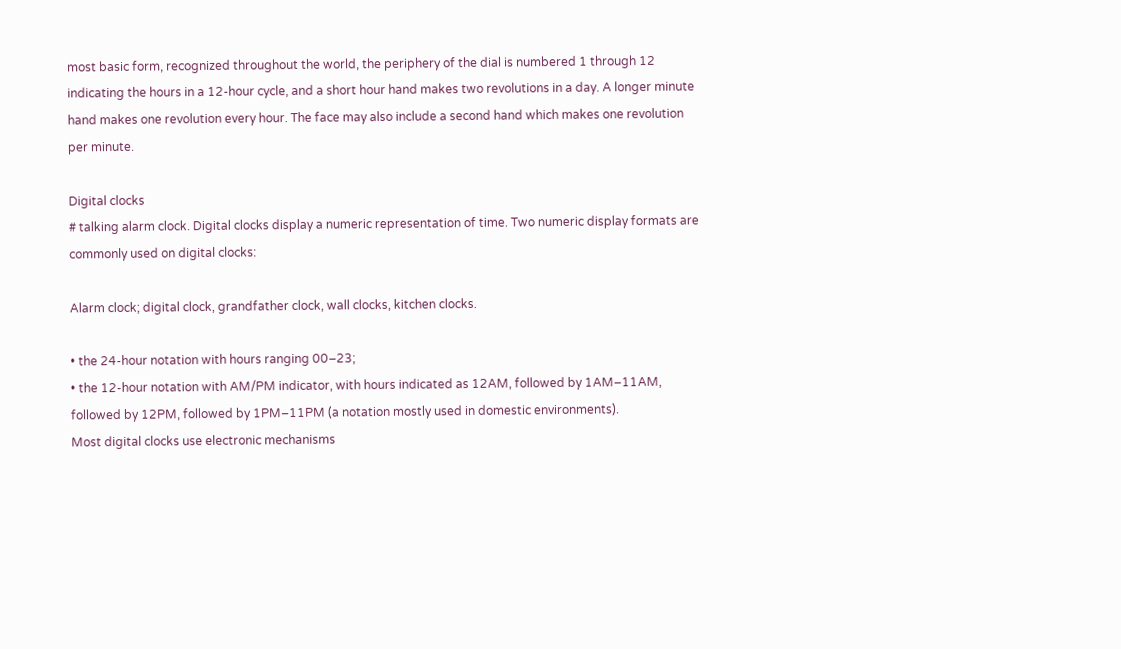most basic form, recognized throughout the world, the periphery of the dial is numbered 1 through 12 indicating the hours in a 12-hour cycle, and a short hour hand makes two revolutions in a day. A longer minute hand makes one revolution every hour. The face may also include a second hand which makes one revolution per minute.

Digital clocks
# talking alarm clock. Digital clocks display a numeric representation of time. Two numeric display formats are commonly used on digital clocks:

Alarm clock; digital clock, grandfather clock, wall clocks, kitchen clocks.

• the 24-hour notation with hours ranging 00–23;
• the 12-hour notation with AM/PM indicator, with hours indicated as 12AM, followed by 1AM–11AM, followed by 12PM, followed by 1PM–11PM (a notation mostly used in domestic environments).
Most digital clocks use electronic mechanisms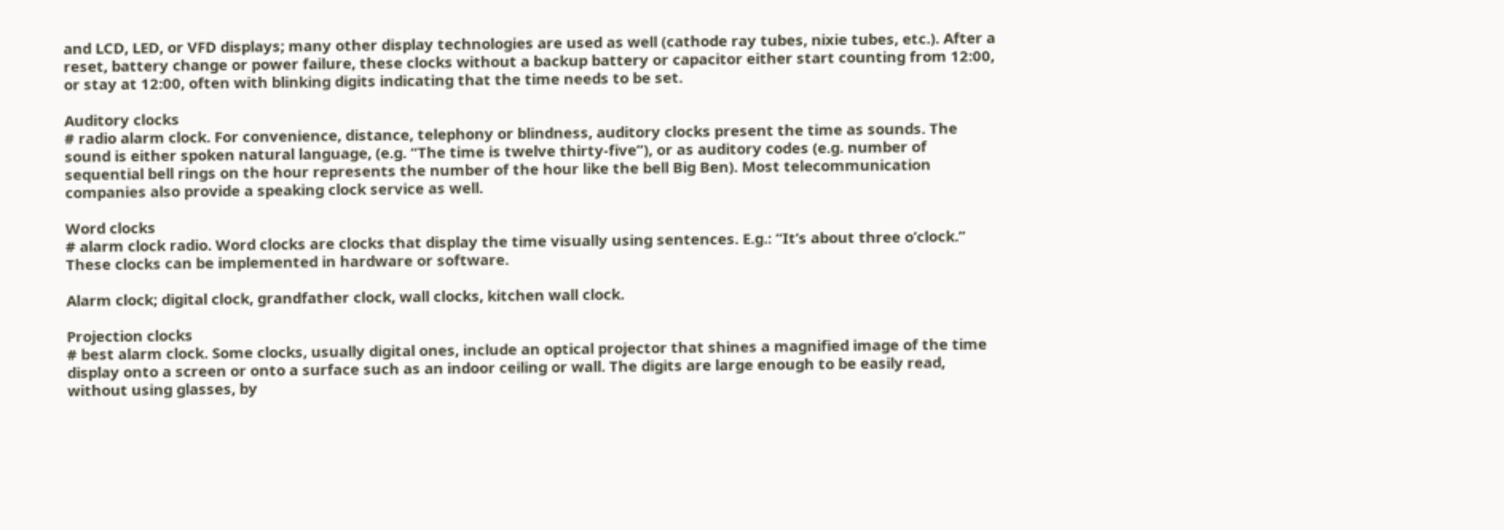and LCD, LED, or VFD displays; many other display technologies are used as well (cathode ray tubes, nixie tubes, etc.). After a reset, battery change or power failure, these clocks without a backup battery or capacitor either start counting from 12:00, or stay at 12:00, often with blinking digits indicating that the time needs to be set.

Auditory clocks
# radio alarm clock. For convenience, distance, telephony or blindness, auditory clocks present the time as sounds. The sound is either spoken natural language, (e.g. “The time is twelve thirty-five”), or as auditory codes (e.g. number of sequential bell rings on the hour represents the number of the hour like the bell Big Ben). Most telecommunication companies also provide a speaking clock service as well.

Word clocks
# alarm clock radio. Word clocks are clocks that display the time visually using sentences. E.g.: “It’s about three o’clock.” These clocks can be implemented in hardware or software.

Alarm clock; digital clock, grandfather clock, wall clocks, kitchen wall clock.

Projection clocks
# best alarm clock. Some clocks, usually digital ones, include an optical projector that shines a magnified image of the time display onto a screen or onto a surface such as an indoor ceiling or wall. The digits are large enough to be easily read, without using glasses, by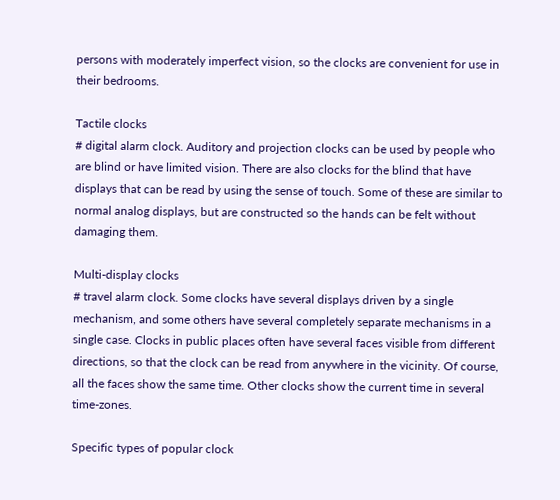persons with moderately imperfect vision, so the clocks are convenient for use in their bedrooms.

Tactile clocks
# digital alarm clock. Auditory and projection clocks can be used by people who are blind or have limited vision. There are also clocks for the blind that have displays that can be read by using the sense of touch. Some of these are similar to normal analog displays, but are constructed so the hands can be felt without damaging them.

Multi-display clocks
# travel alarm clock. Some clocks have several displays driven by a single mechanism, and some others have several completely separate mechanisms in a single case. Clocks in public places often have several faces visible from different directions, so that the clock can be read from anywhere in the vicinity. Of course, all the faces show the same time. Other clocks show the current time in several time-zones.

Specific types of popular clock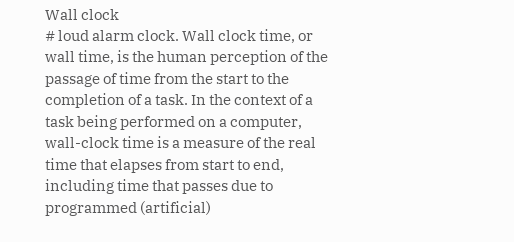Wall clock
# loud alarm clock. Wall clock time, or wall time, is the human perception of the passage of time from the start to the completion of a task. In the context of a task being performed on a computer, wall-clock time is a measure of the real time that elapses from start to end, including time that passes due to programmed (artificial)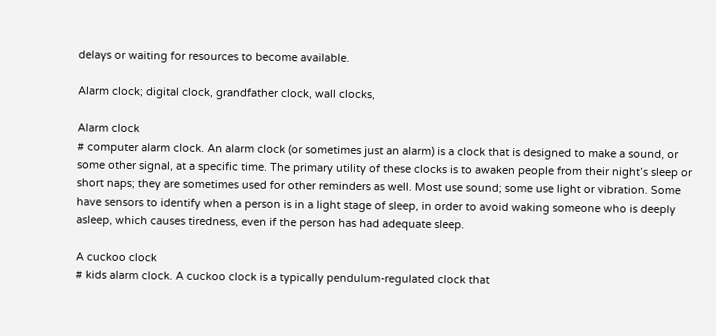delays or waiting for resources to become available.

Alarm clock; digital clock, grandfather clock, wall clocks,

Alarm clock
# computer alarm clock. An alarm clock (or sometimes just an alarm) is a clock that is designed to make a sound, or some other signal, at a specific time. The primary utility of these clocks is to awaken people from their night’s sleep or short naps; they are sometimes used for other reminders as well. Most use sound; some use light or vibration. Some have sensors to identify when a person is in a light stage of sleep, in order to avoid waking someone who is deeply asleep, which causes tiredness, even if the person has had adequate sleep.

A cuckoo clock
# kids alarm clock. A cuckoo clock is a typically pendulum-regulated clock that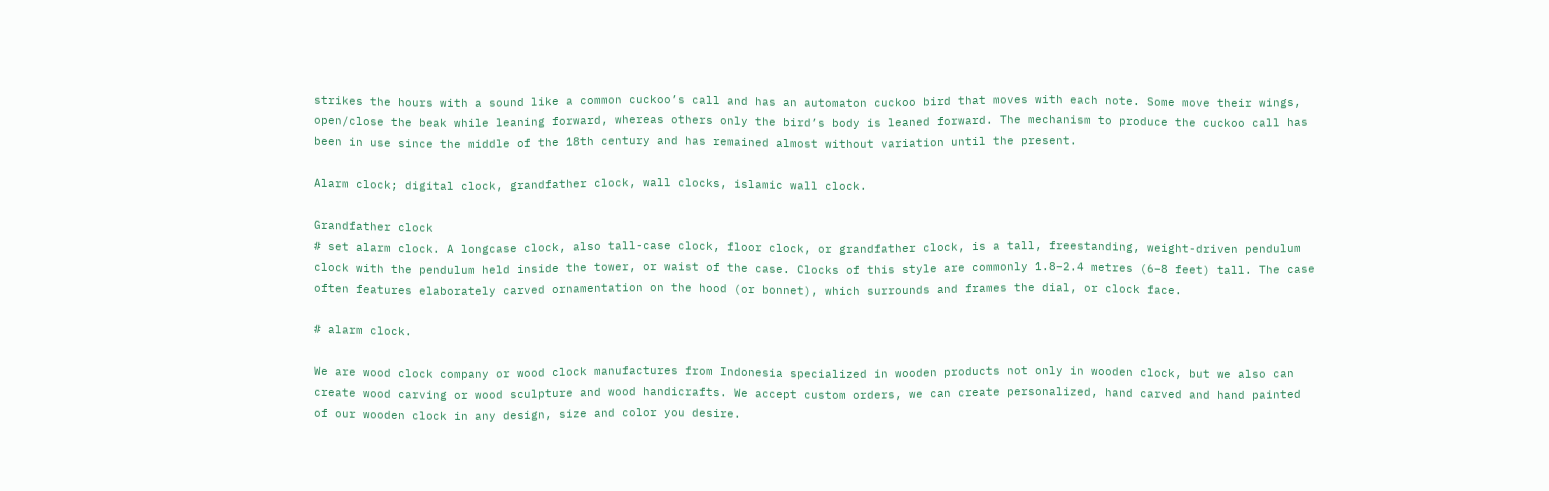strikes the hours with a sound like a common cuckoo’s call and has an automaton cuckoo bird that moves with each note. Some move their wings, open/close the beak while leaning forward, whereas others only the bird’s body is leaned forward. The mechanism to produce the cuckoo call has been in use since the middle of the 18th century and has remained almost without variation until the present.

Alarm clock; digital clock, grandfather clock, wall clocks, islamic wall clock.

Grandfather clock
# set alarm clock. A longcase clock, also tall-case clock, floor clock, or grandfather clock, is a tall, freestanding, weight-driven pendulum clock with the pendulum held inside the tower, or waist of the case. Clocks of this style are commonly 1.8–2.4 metres (6–8 feet) tall. The case often features elaborately carved ornamentation on the hood (or bonnet), which surrounds and frames the dial, or clock face.

# alarm clock.

We are wood clock company or wood clock manufactures from Indonesia specialized in wooden products not only in wooden clock, but we also can create wood carving or wood sculpture and wood handicrafts. We accept custom orders, we can create personalized, hand carved and hand painted of our wooden clock in any design, size and color you desire.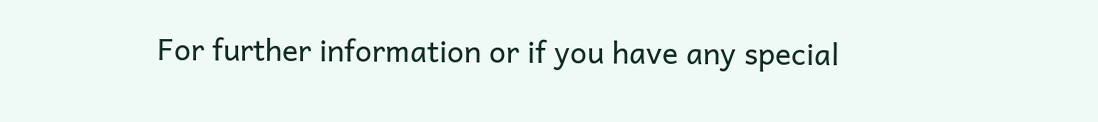For further information or if you have any special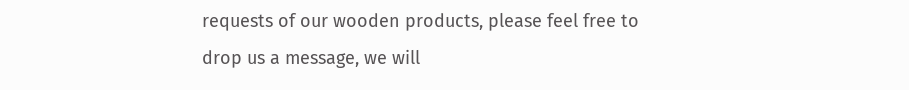requests of our wooden products, please feel free to drop us a message, we will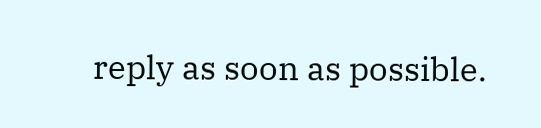reply as soon as possible.